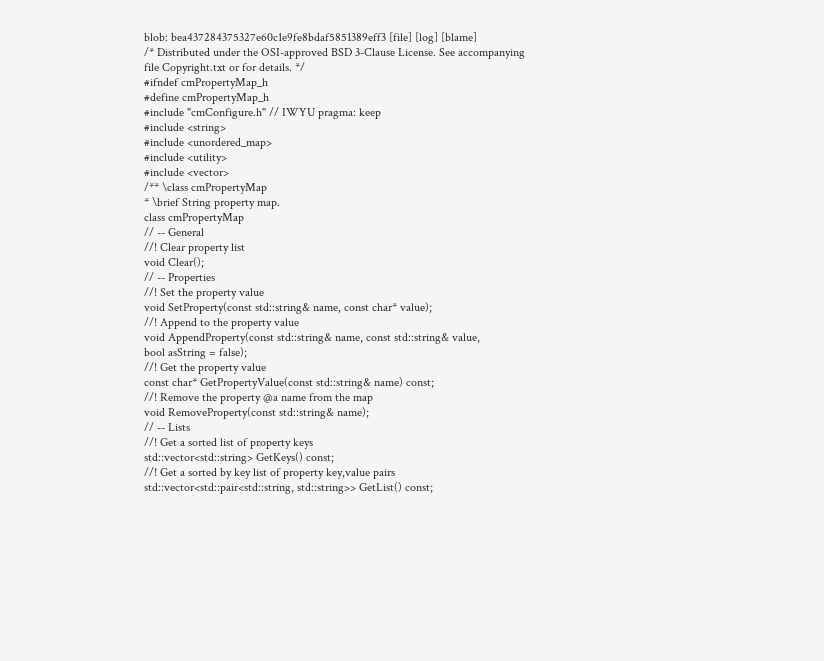blob: bea437284375327e60c1e9fe8bdaf5851389eff3 [file] [log] [blame]
/* Distributed under the OSI-approved BSD 3-Clause License. See accompanying
file Copyright.txt or for details. */
#ifndef cmPropertyMap_h
#define cmPropertyMap_h
#include "cmConfigure.h" // IWYU pragma: keep
#include <string>
#include <unordered_map>
#include <utility>
#include <vector>
/** \class cmPropertyMap
* \brief String property map.
class cmPropertyMap
// -- General
//! Clear property list
void Clear();
// -- Properties
//! Set the property value
void SetProperty(const std::string& name, const char* value);
//! Append to the property value
void AppendProperty(const std::string& name, const std::string& value,
bool asString = false);
//! Get the property value
const char* GetPropertyValue(const std::string& name) const;
//! Remove the property @a name from the map
void RemoveProperty(const std::string& name);
// -- Lists
//! Get a sorted list of property keys
std::vector<std::string> GetKeys() const;
//! Get a sorted by key list of property key,value pairs
std::vector<std::pair<std::string, std::string>> GetList() const;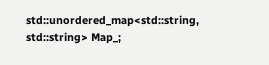std::unordered_map<std::string, std::string> Map_;